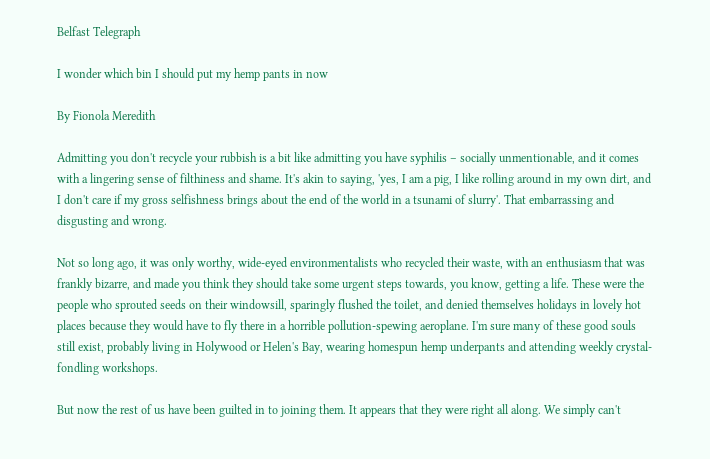Belfast Telegraph

I wonder which bin I should put my hemp pants in now

By Fionola Meredith

Admitting you don't recycle your rubbish is a bit like admitting you have syphilis – socially unmentionable, and it comes with a lingering sense of filthiness and shame. It's akin to saying, 'yes, I am a pig, I like rolling around in my own dirt, and I don't care if my gross selfishness brings about the end of the world in a tsunami of slurry'. That embarrassing and disgusting and wrong.

Not so long ago, it was only worthy, wide-eyed environmentalists who recycled their waste, with an enthusiasm that was frankly bizarre, and made you think they should take some urgent steps towards, you know, getting a life. These were the people who sprouted seeds on their windowsill, sparingly flushed the toilet, and denied themselves holidays in lovely hot places because they would have to fly there in a horrible pollution-spewing aeroplane. I'm sure many of these good souls still exist, probably living in Holywood or Helen's Bay, wearing homespun hemp underpants and attending weekly crystal-fondling workshops.

But now the rest of us have been guilted in to joining them. It appears that they were right all along. We simply can't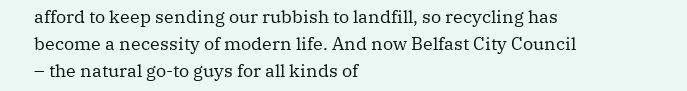afford to keep sending our rubbish to landfill, so recycling has become a necessity of modern life. And now Belfast City Council – the natural go-to guys for all kinds of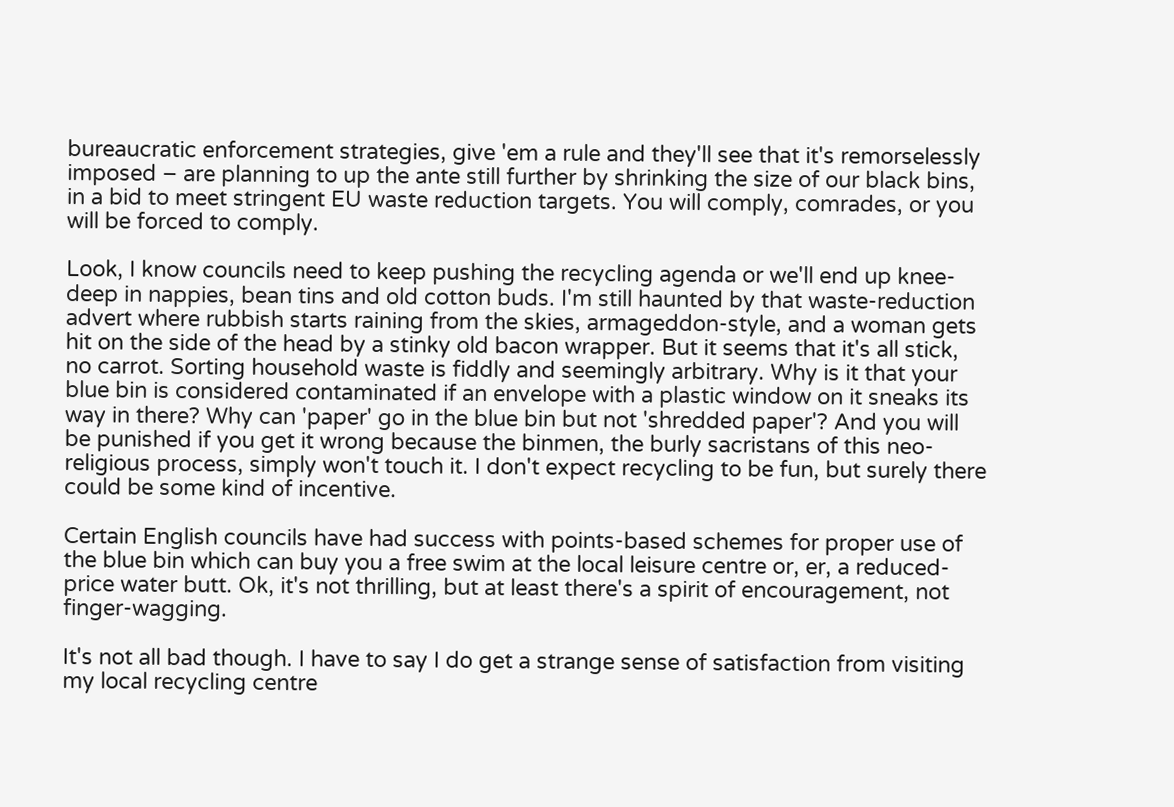bureaucratic enforcement strategies, give 'em a rule and they'll see that it's remorselessly imposed – are planning to up the ante still further by shrinking the size of our black bins, in a bid to meet stringent EU waste reduction targets. You will comply, comrades, or you will be forced to comply.

Look, I know councils need to keep pushing the recycling agenda or we'll end up knee-deep in nappies, bean tins and old cotton buds. I'm still haunted by that waste-reduction advert where rubbish starts raining from the skies, armageddon-style, and a woman gets hit on the side of the head by a stinky old bacon wrapper. But it seems that it's all stick, no carrot. Sorting household waste is fiddly and seemingly arbitrary. Why is it that your blue bin is considered contaminated if an envelope with a plastic window on it sneaks its way in there? Why can 'paper' go in the blue bin but not 'shredded paper'? And you will be punished if you get it wrong because the binmen, the burly sacristans of this neo-religious process, simply won't touch it. I don't expect recycling to be fun, but surely there could be some kind of incentive.

Certain English councils have had success with points-based schemes for proper use of the blue bin which can buy you a free swim at the local leisure centre or, er, a reduced-price water butt. Ok, it's not thrilling, but at least there's a spirit of encouragement, not finger-wagging.

It's not all bad though. I have to say I do get a strange sense of satisfaction from visiting my local recycling centre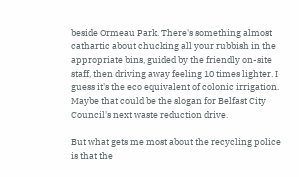beside Ormeau Park. There's something almost cathartic about chucking all your rubbish in the appropriate bins, guided by the friendly on-site staff, then driving away feeling 10 times lighter. I guess it's the eco equivalent of colonic irrigation. Maybe that could be the slogan for Belfast City Council's next waste reduction drive.

But what gets me most about the recycling police is that the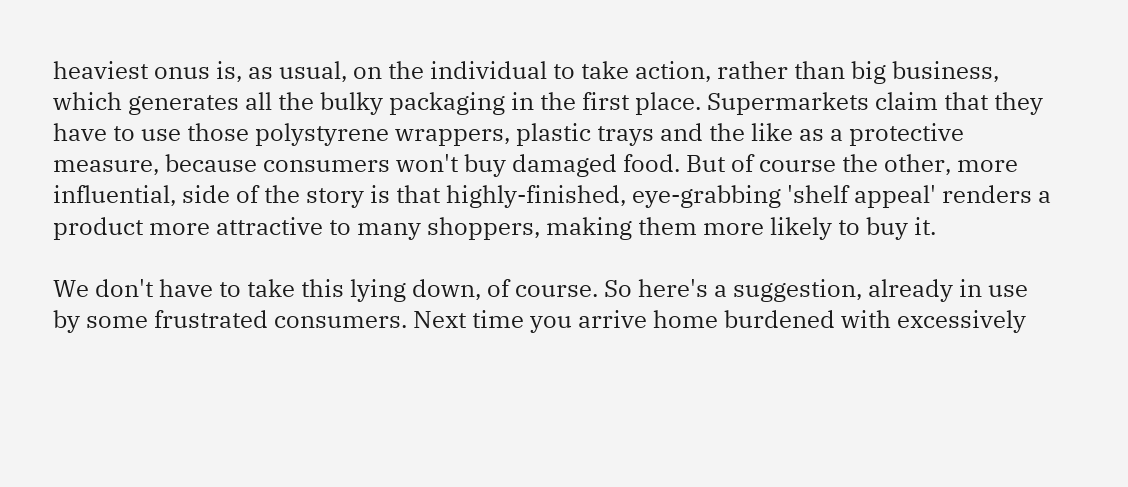heaviest onus is, as usual, on the individual to take action, rather than big business, which generates all the bulky packaging in the first place. Supermarkets claim that they have to use those polystyrene wrappers, plastic trays and the like as a protective measure, because consumers won't buy damaged food. But of course the other, more influential, side of the story is that highly-finished, eye-grabbing 'shelf appeal' renders a product more attractive to many shoppers, making them more likely to buy it.

We don't have to take this lying down, of course. So here's a suggestion, already in use by some frustrated consumers. Next time you arrive home burdened with excessively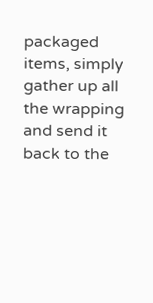packaged items, simply gather up all the wrapping and send it back to the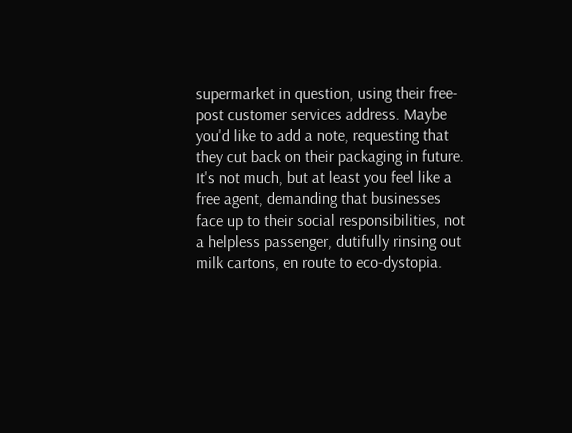supermarket in question, using their free-post customer services address. Maybe you'd like to add a note, requesting that they cut back on their packaging in future. It's not much, but at least you feel like a free agent, demanding that businesses face up to their social responsibilities, not a helpless passenger, dutifully rinsing out milk cartons, en route to eco-dystopia.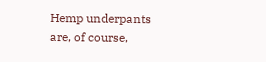Hemp underpants are, of course,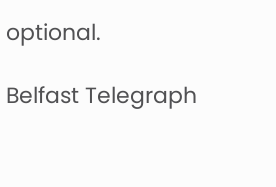optional.

Belfast Telegraph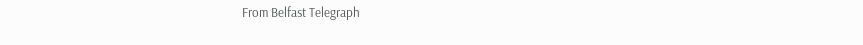From Belfast Telegraph